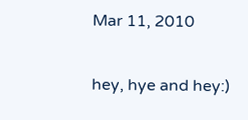Mar 11, 2010

hey, hye and hey:)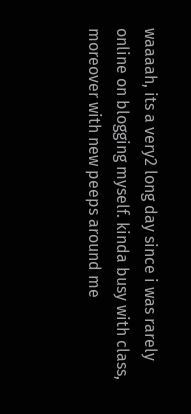waaaah, its a very2 long day since i was rarely online on blogging myself. kinda busy with class, moreover with new peeps around me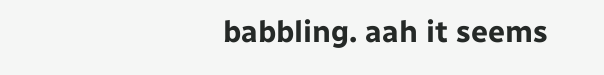babbling. aah it seems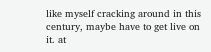like myself cracking around in this century, maybe have to get live on it. at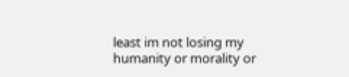least im not losing my humanity or morality or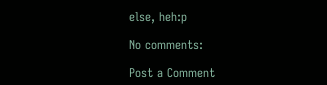else, heh:p

No comments:

Post a Comment